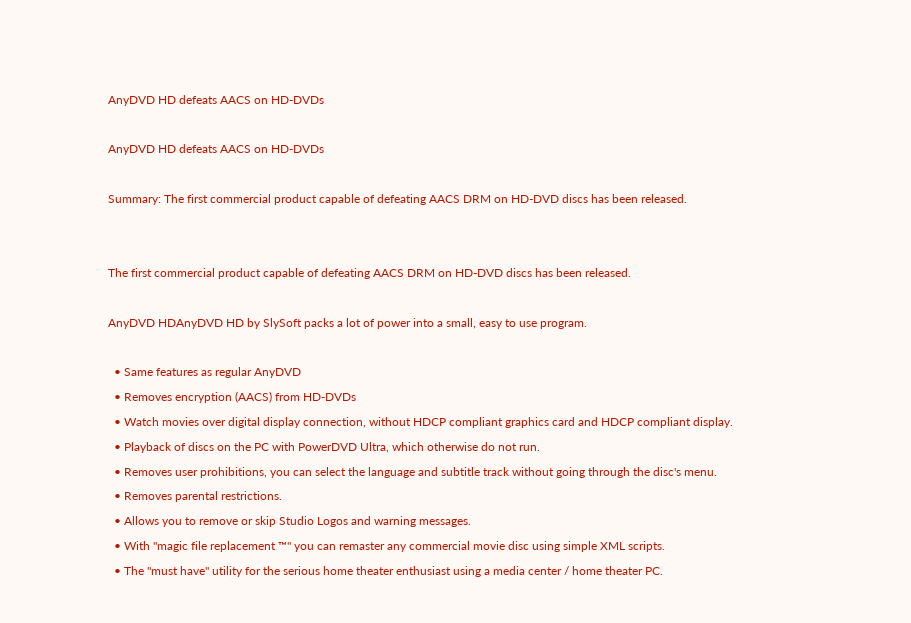AnyDVD HD defeats AACS on HD-DVDs

AnyDVD HD defeats AACS on HD-DVDs

Summary: The first commercial product capable of defeating AACS DRM on HD-DVD discs has been released.


The first commercial product capable of defeating AACS DRM on HD-DVD discs has been released.

AnyDVD HDAnyDVD HD by SlySoft packs a lot of power into a small, easy to use program.

  • Same features as regular AnyDVD
  • Removes encryption (AACS) from HD-DVDs
  • Watch movies over digital display connection, without HDCP compliant graphics card and HDCP compliant display.
  • Playback of discs on the PC with PowerDVD Ultra, which otherwise do not run.
  • Removes user prohibitions, you can select the language and subtitle track without going through the disc's menu.
  • Removes parental restrictions.
  • Allows you to remove or skip Studio Logos and warning messages.
  • With "magic file replacement ™" you can remaster any commercial movie disc using simple XML scripts.
  • The "must have" utility for the serious home theater enthusiast using a media center / home theater PC.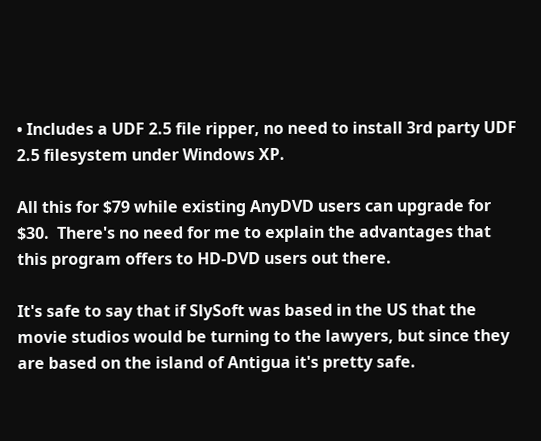• Includes a UDF 2.5 file ripper, no need to install 3rd party UDF 2.5 filesystem under Windows XP.

All this for $79 while existing AnyDVD users can upgrade for $30.  There's no need for me to explain the advantages that this program offers to HD-DVD users out there.

It's safe to say that if SlySoft was based in the US that the movie studios would be turning to the lawyers, but since they are based on the island of Antigua it's pretty safe.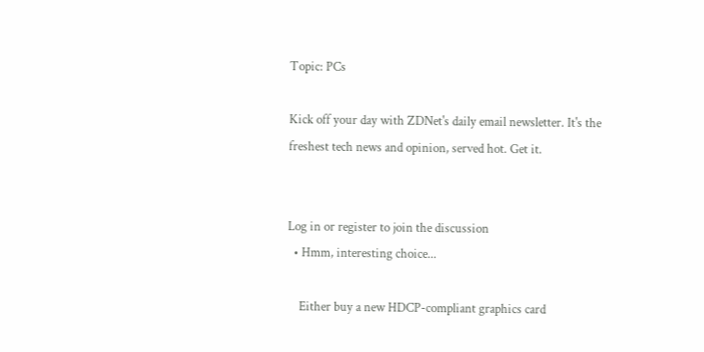Topic: PCs

Kick off your day with ZDNet's daily email newsletter. It's the freshest tech news and opinion, served hot. Get it.


Log in or register to join the discussion
  • Hmm, interesting choice...

    Either buy a new HDCP-compliant graphics card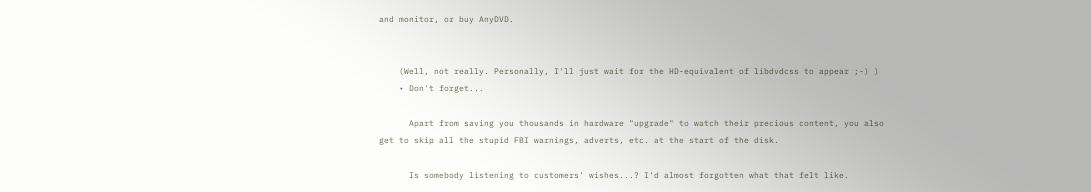and monitor, or buy AnyDVD.


    (Well, not really. Personally, I'll just wait for the HD-equivalent of libdvdcss to appear ;-) )
    • Don't forget...

      Apart from saving you thousands in hardware "upgrade" to watch their precious content, you also get to skip all the stupid FBI warnings, adverts, etc. at the start of the disk.

      Is somebody listening to customers' wishes...? I'd almost forgotten what that felt like.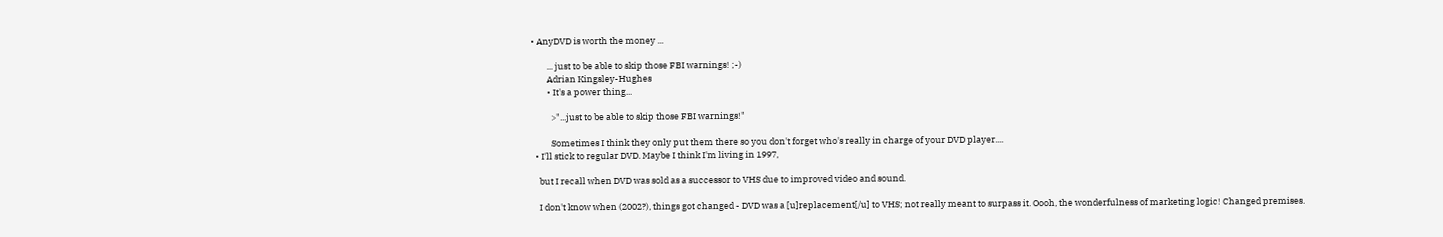• AnyDVD is worth the money ...

        ... just to be able to skip those FBI warnings! ;-)
        Adrian Kingsley-Hughes
        • It's a power thing...

          >"...just to be able to skip those FBI warnings!"

          Sometimes I think they only put them there so you don't forget who's really in charge of your DVD player....
  • I'll stick to regular DVD. Maybe I think I'm living in 1997,

    but I recall when DVD was sold as a successor to VHS due to improved video and sound.

    I don't know when (2002?), things got changed - DVD was a [u]replacement[/u] to VHS; not really meant to surpass it. Oooh, the wonderfulness of marketing logic! Changed premises.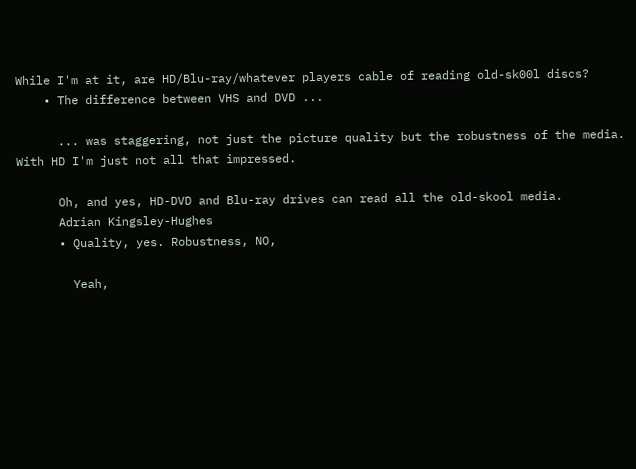While I'm at it, are HD/Blu-ray/whatever players cable of reading old-sk00l discs?
    • The difference between VHS and DVD ...

      ... was staggering, not just the picture quality but the robustness of the media. With HD I'm just not all that impressed.

      Oh, and yes, HD-DVD and Blu-ray drives can read all the old-skool media.
      Adrian Kingsley-Hughes
      • Quality, yes. Robustness, NO,

        Yeah,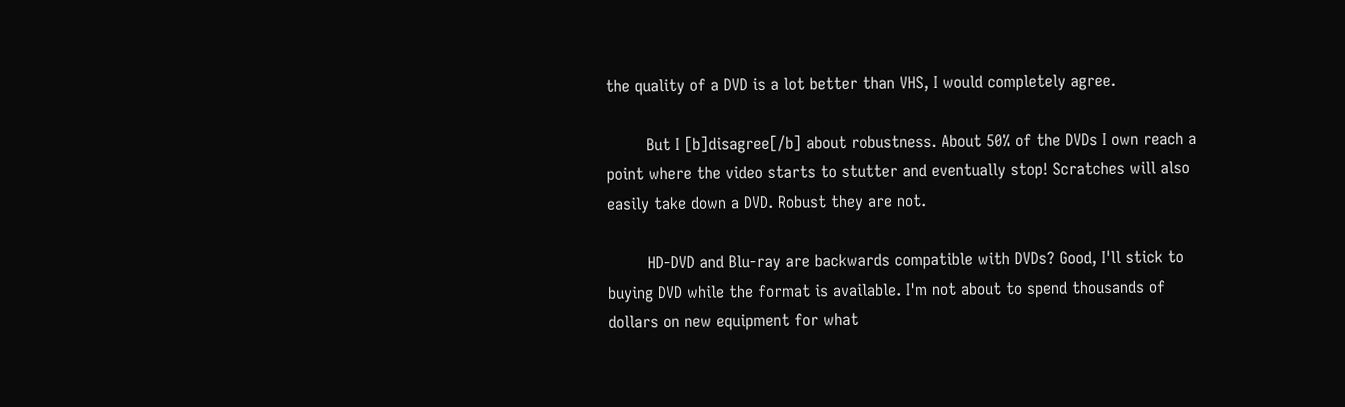the quality of a DVD is a lot better than VHS, I would completely agree.

        But I [b]disagree[/b] about robustness. About 50% of the DVDs I own reach a point where the video starts to stutter and eventually stop! Scratches will also easily take down a DVD. Robust they are not.

        HD-DVD and Blu-ray are backwards compatible with DVDs? Good, I'll stick to buying DVD while the format is available. I'm not about to spend thousands of dollars on new equipment for what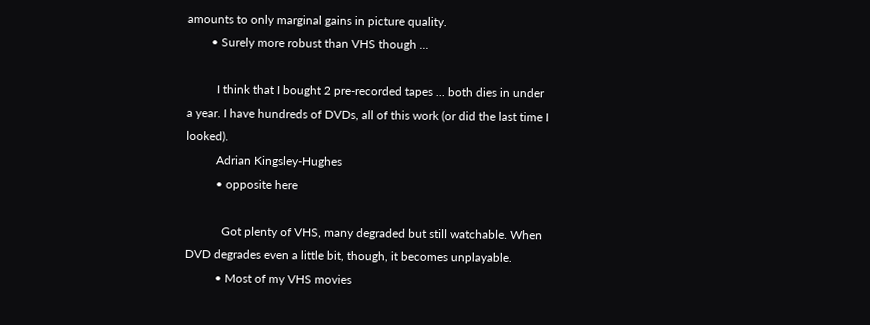amounts to only marginal gains in picture quality.
        • Surely more robust than VHS though ...

          I think that I bought 2 pre-recorded tapes ... both dies in under a year. I have hundreds of DVDs, all of this work (or did the last time I looked).
          Adrian Kingsley-Hughes
          • opposite here

            Got plenty of VHS, many degraded but still watchable. When DVD degrades even a little bit, though, it becomes unplayable.
          • Most of my VHS movies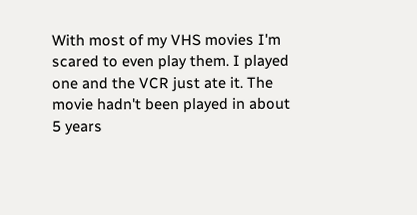With most of my VHS movies I'm scared to even play them. I played one and the VCR just ate it. The movie hadn't been played in about 5 years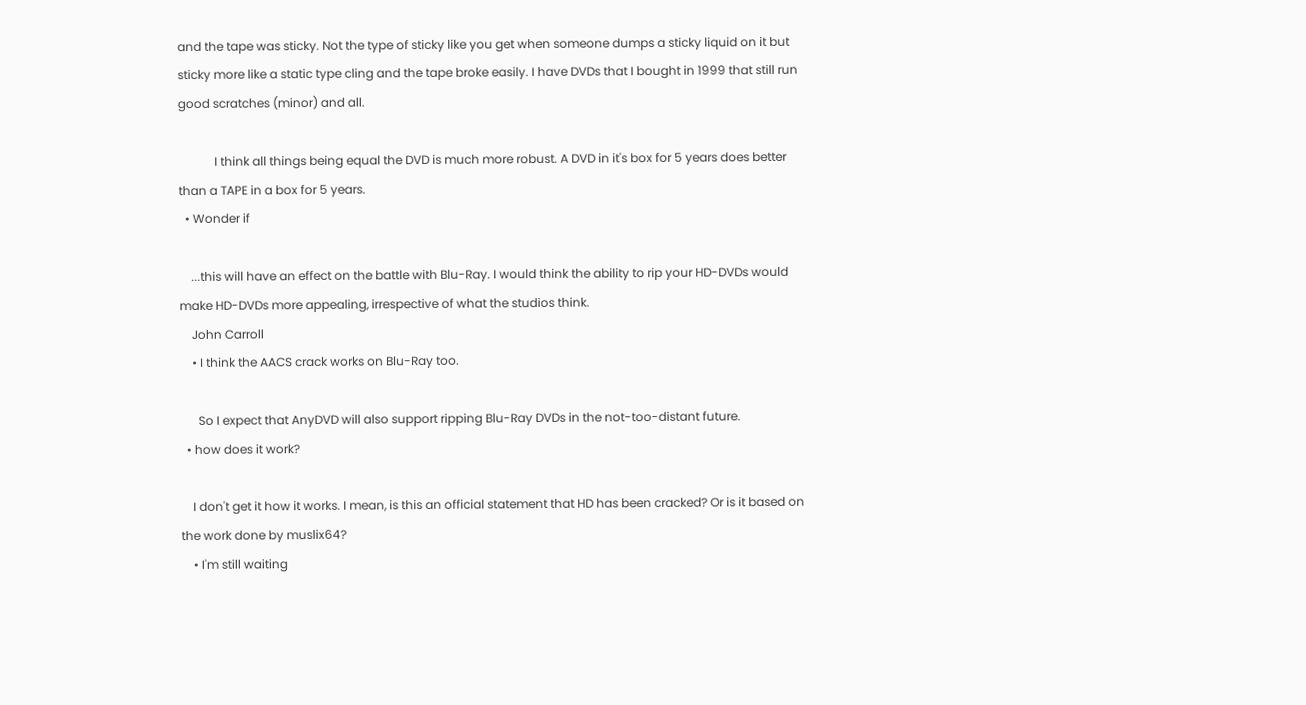and the tape was sticky. Not the type of sticky like you get when someone dumps a sticky liquid on it but sticky more like a static type cling and the tape broke easily. I have DVDs that I bought in 1999 that still run good scratches (minor) and all.

            I think all things being equal the DVD is much more robust. A DVD in it's box for 5 years does better than a TAPE in a box for 5 years.
  • Wonder if

    ...this will have an effect on the battle with Blu-Ray. I would think the ability to rip your HD-DVDs would make HD-DVDs more appealing, irrespective of what the studios think.
    John Carroll
    • I think the AACS crack works on Blu-Ray too.

      So I expect that AnyDVD will also support ripping Blu-Ray DVDs in the not-too-distant future.
  • how does it work?

    I don't get it how it works. I mean, is this an official statement that HD has been cracked? Or is it based on the work done by muslix64?
    • I'm still waiting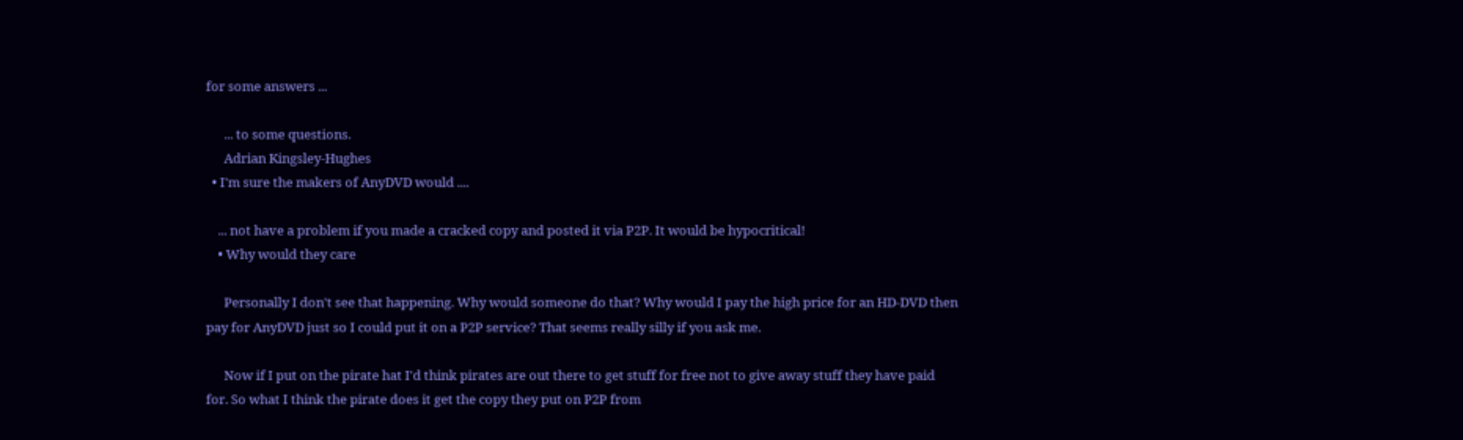for some answers ...

      ... to some questions.
      Adrian Kingsley-Hughes
  • I'm sure the makers of AnyDVD would ....

    ... not have a problem if you made a cracked copy and posted it via P2P. It would be hypocritical!
    • Why would they care

      Personally I don't see that happening. Why would someone do that? Why would I pay the high price for an HD-DVD then pay for AnyDVD just so I could put it on a P2P service? That seems really silly if you ask me.

      Now if I put on the pirate hat I'd think pirates are out there to get stuff for free not to give away stuff they have paid for. So what I think the pirate does it get the copy they put on P2P from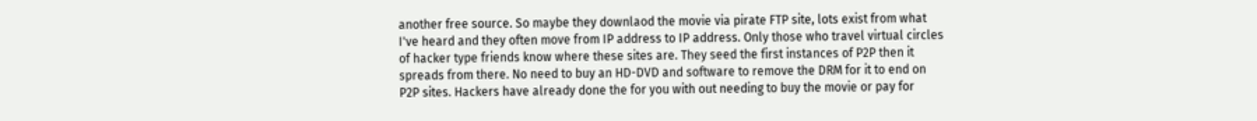another free source. So maybe they downlaod the movie via pirate FTP site, lots exist from what I've heard and they often move from IP address to IP address. Only those who travel virtual circles of hacker type friends know where these sites are. They seed the first instances of P2P then it spreads from there. No need to buy an HD-DVD and software to remove the DRM for it to end on P2P sites. Hackers have already done the for you with out needing to buy the movie or pay for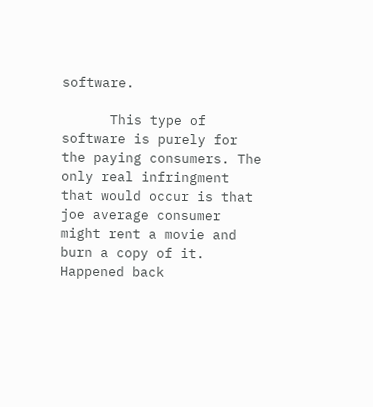software.

      This type of software is purely for the paying consumers. The only real infringment that would occur is that joe average consumer might rent a movie and burn a copy of it. Happened back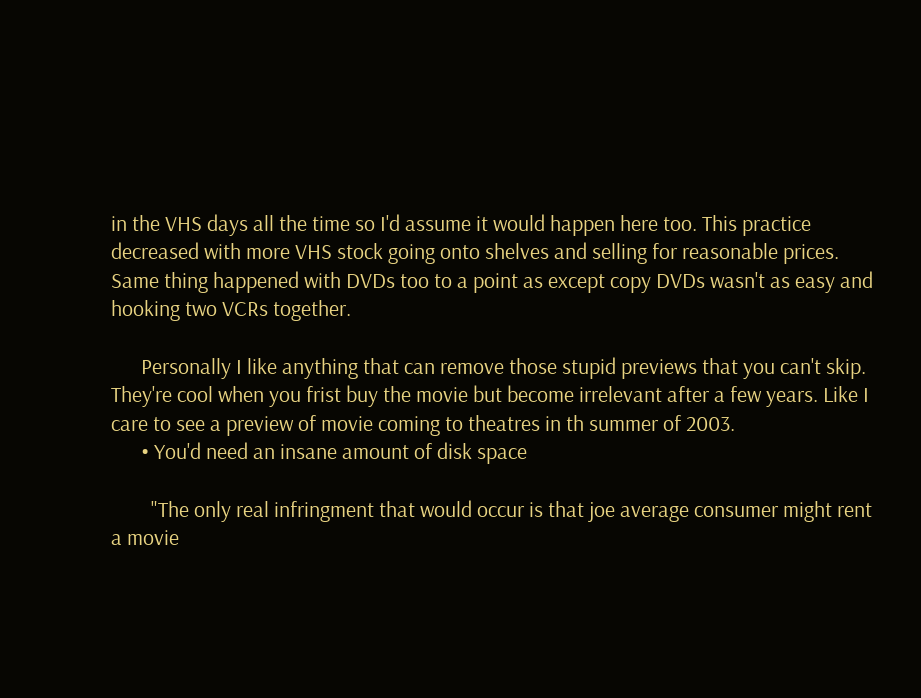in the VHS days all the time so I'd assume it would happen here too. This practice decreased with more VHS stock going onto shelves and selling for reasonable prices. Same thing happened with DVDs too to a point as except copy DVDs wasn't as easy and hooking two VCRs together.

      Personally I like anything that can remove those stupid previews that you can't skip. They're cool when you frist buy the movie but become irrelevant after a few years. Like I care to see a preview of movie coming to theatres in th summer of 2003.
      • You'd need an insane amount of disk space

        "The only real infringment that would occur is that joe average consumer might rent a movie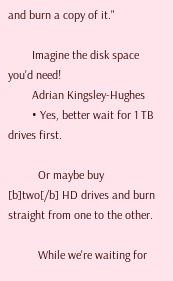and burn a copy of it."

        Imagine the disk space you'd need!
        Adrian Kingsley-Hughes
        • Yes, better wait for 1 TB drives first.

          Or maybe buy [b]two[/b] HD drives and burn straight from one to the other.

          While we're waiting for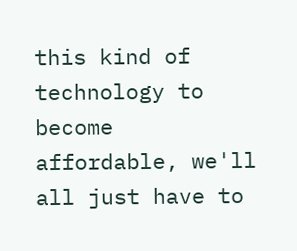this kind of technology to become affordable, we'll all just have to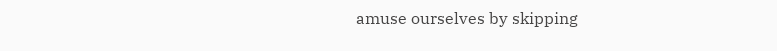amuse ourselves by skipping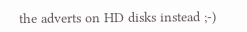the adverts on HD disks instead ;-)